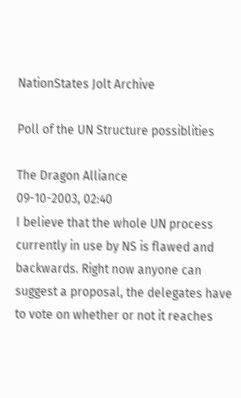NationStates Jolt Archive

Poll of the UN Structure possiblities

The Dragon Alliance
09-10-2003, 02:40
I believe that the whole UN process currently in use by NS is flawed and backwards. Right now anyone can suggest a proposal, the delegates have to vote on whether or not it reaches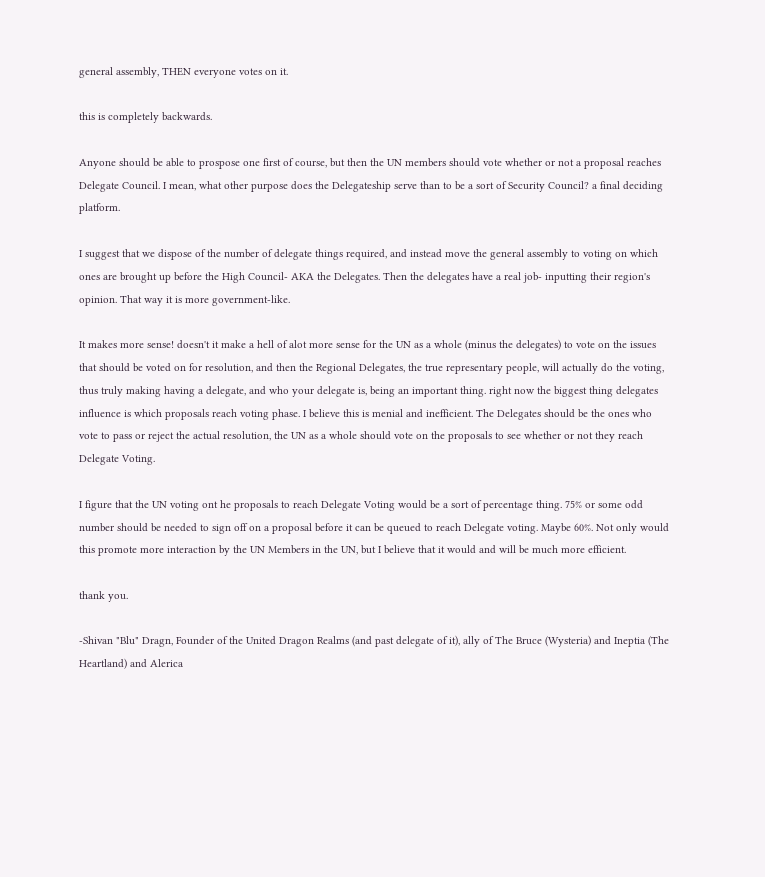general assembly, THEN everyone votes on it.

this is completely backwards.

Anyone should be able to prospose one first of course, but then the UN members should vote whether or not a proposal reaches Delegate Council. I mean, what other purpose does the Delegateship serve than to be a sort of Security Council? a final deciding platform.

I suggest that we dispose of the number of delegate things required, and instead move the general assembly to voting on which ones are brought up before the High Council- AKA the Delegates. Then the delegates have a real job- inputting their region's opinion. That way it is more government-like.

It makes more sense! doesn't it make a hell of alot more sense for the UN as a whole (minus the delegates) to vote on the issues that should be voted on for resolution, and then the Regional Delegates, the true representary people, will actually do the voting, thus truly making having a delegate, and who your delegate is, being an important thing. right now the biggest thing delegates influence is which proposals reach voting phase. I believe this is menial and inefficient. The Delegates should be the ones who vote to pass or reject the actual resolution, the UN as a whole should vote on the proposals to see whether or not they reach Delegate Voting.

I figure that the UN voting ont he proposals to reach Delegate Voting would be a sort of percentage thing. 75% or some odd number should be needed to sign off on a proposal before it can be queued to reach Delegate voting. Maybe 60%. Not only would this promote more interaction by the UN Members in the UN, but I believe that it would and will be much more efficient.

thank you.

-Shivan "Blu" Dragn, Founder of the United Dragon Realms (and past delegate of it), ally of The Bruce (Wysteria) and Ineptia (The Heartland) and Alerica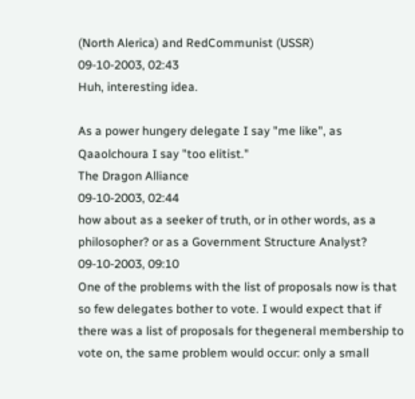(North Alerica) and RedCommunist (USSR)
09-10-2003, 02:43
Huh, interesting idea.

As a power hungery delegate I say "me like", as Qaaolchoura I say "too elitist."
The Dragon Alliance
09-10-2003, 02:44
how about as a seeker of truth, or in other words, as a philosopher? or as a Government Structure Analyst?
09-10-2003, 09:10
One of the problems with the list of proposals now is that so few delegates bother to vote. I would expect that if there was a list of proposals for thegeneral membership to vote on, the same problem would occur: only a small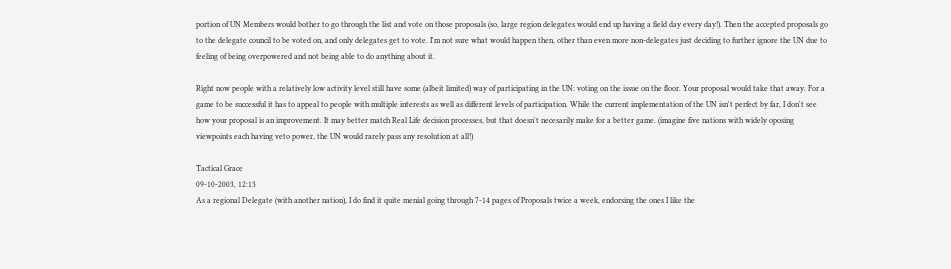portion of UN Members would bother to go through the list and vote on those proposals (so, large region delegates would end up having a field day every day!). Then the accepted proposals go to the delegate council to be voted on, and only delegates get to vote. I'm not sure what would happen then, other than even more non-delegates just deciding to further ignore the UN due to feeling of being overpowered and not being able to do anything about it.

Right now people with a relatively low activity level still have some (albeit limited) way of participating in the UN: voting on the issue on the floor. Your proposal would take that away. For a game to be successful it has to appeal to people with multiple interests as well as different levels of participation. While the current implementation of the UN isn't perfect by far, I don't see how your proposal is an improvement. It may better match Real Life decision processes, but that doesn't necesarily make for a better game. (imagine five nations with widely oposing viewpoints each having veto power, the UN would rarely pass any resolution at all!)

Tactical Grace
09-10-2003, 12:13
As a regional Delegate (with another nation), I do find it quite menial going through 7-14 pages of Proposals twice a week, endorsing the ones I like the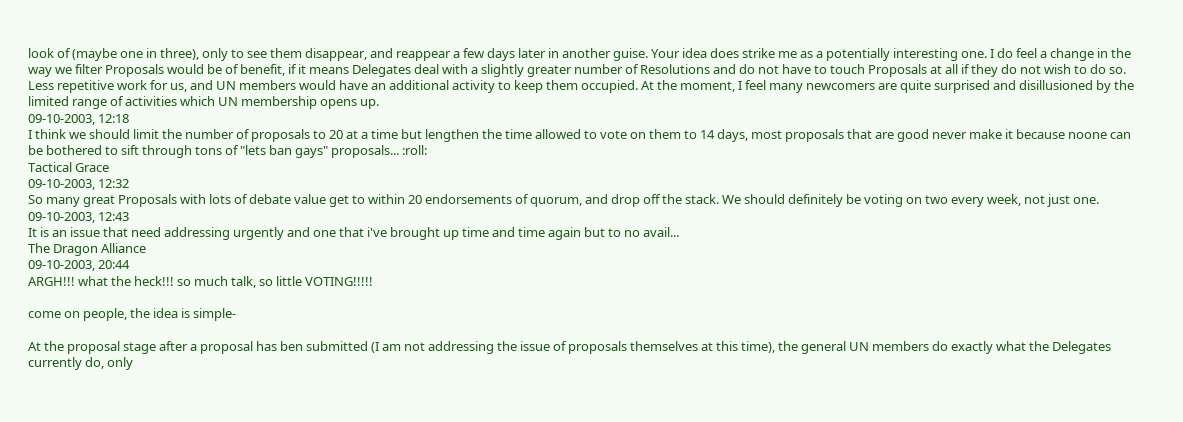look of (maybe one in three), only to see them disappear, and reappear a few days later in another guise. Your idea does strike me as a potentially interesting one. I do feel a change in the way we filter Proposals would be of benefit, if it means Delegates deal with a slightly greater number of Resolutions and do not have to touch Proposals at all if they do not wish to do so. Less repetitive work for us, and UN members would have an additional activity to keep them occupied. At the moment, I feel many newcomers are quite surprised and disillusioned by the limited range of activities which UN membership opens up.
09-10-2003, 12:18
I think we should limit the number of proposals to 20 at a time but lengthen the time allowed to vote on them to 14 days, most proposals that are good never make it because noone can be bothered to sift through tons of "lets ban gays" proposals... :roll:
Tactical Grace
09-10-2003, 12:32
So many great Proposals with lots of debate value get to within 20 endorsements of quorum, and drop off the stack. We should definitely be voting on two every week, not just one.
09-10-2003, 12:43
It is an issue that need addressing urgently and one that i've brought up time and time again but to no avail...
The Dragon Alliance
09-10-2003, 20:44
ARGH!!! what the heck!!! so much talk, so little VOTING!!!!!

come on people, the idea is simple-

At the proposal stage after a proposal has ben submitted (I am not addressing the issue of proposals themselves at this time), the general UN members do exactly what the Delegates currently do, only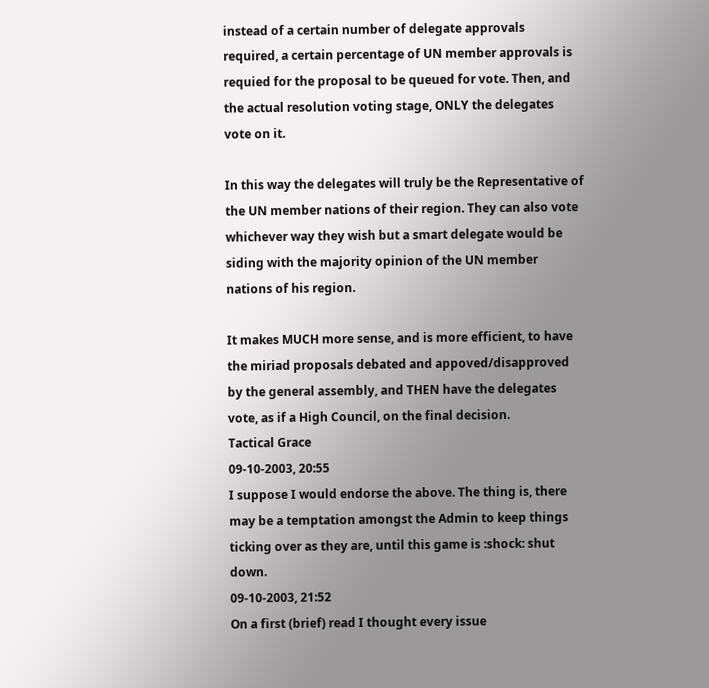instead of a certain number of delegate approvals required, a certain percentage of UN member approvals is requied for the proposal to be queued for vote. Then, and the actual resolution voting stage, ONLY the delegates vote on it.

In this way the delegates will truly be the Representative of the UN member nations of their region. They can also vote whichever way they wish but a smart delegate would be siding with the majority opinion of the UN member nations of his region.

It makes MUCH more sense, and is more efficient, to have the miriad proposals debated and appoved/disapproved by the general assembly, and THEN have the delegates vote, as if a High Council, on the final decision.
Tactical Grace
09-10-2003, 20:55
I suppose I would endorse the above. The thing is, there may be a temptation amongst the Admin to keep things ticking over as they are, until this game is :shock: shut down.
09-10-2003, 21:52
On a first (brief) read I thought every issue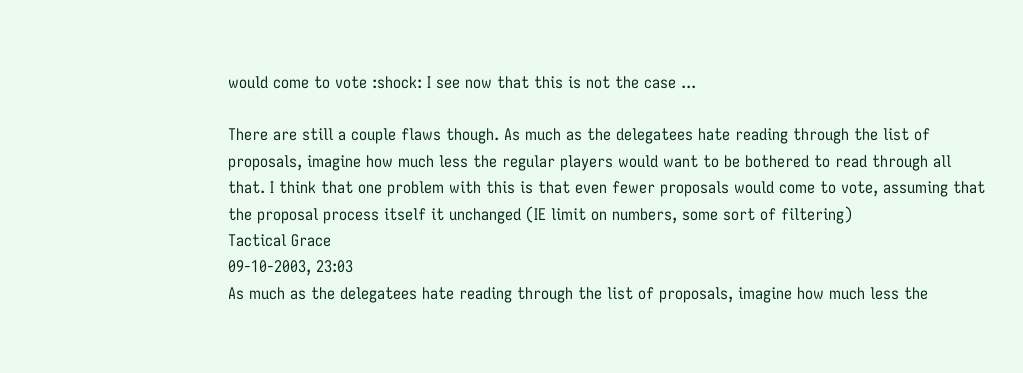would come to vote :shock: I see now that this is not the case ...

There are still a couple flaws though. As much as the delegatees hate reading through the list of proposals, imagine how much less the regular players would want to be bothered to read through all that. I think that one problem with this is that even fewer proposals would come to vote, assuming that the proposal process itself it unchanged (IE limit on numbers, some sort of filtering)
Tactical Grace
09-10-2003, 23:03
As much as the delegatees hate reading through the list of proposals, imagine how much less the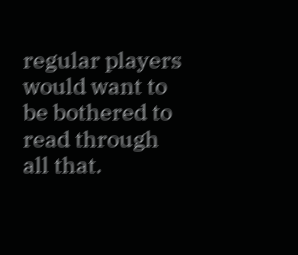regular players would want to be bothered to read through all that.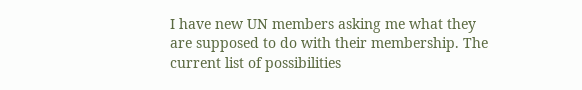I have new UN members asking me what they are supposed to do with their membership. The current list of possibilities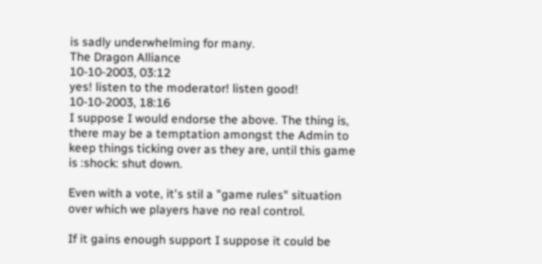is sadly underwhelming for many.
The Dragon Alliance
10-10-2003, 03:12
yes! listen to the moderator! listen good!
10-10-2003, 18:16
I suppose I would endorse the above. The thing is, there may be a temptation amongst the Admin to keep things ticking over as they are, until this game is :shock: shut down.

Even with a vote, it's stil a "game rules" situation over which we players have no real control.

If it gains enough support I suppose it could be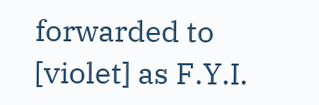forwarded to [violet] as F.Y.I.